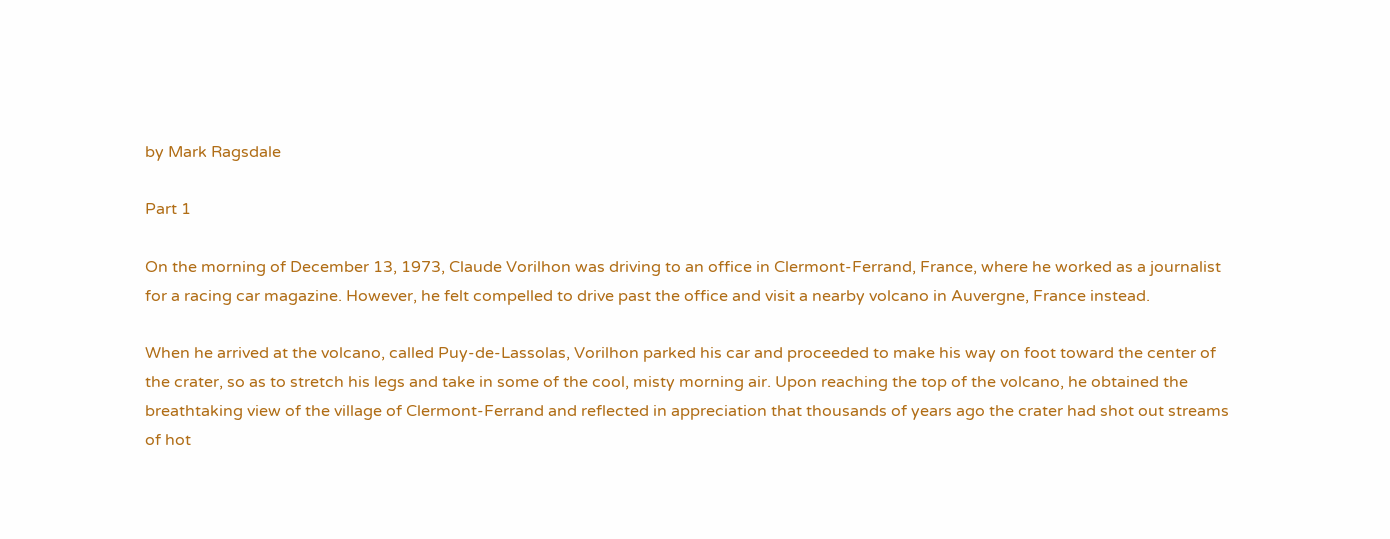by Mark Ragsdale

Part 1

On the morning of December 13, 1973, Claude Vorilhon was driving to an office in Clermont-Ferrand, France, where he worked as a journalist for a racing car magazine. However, he felt compelled to drive past the office and visit a nearby volcano in Auvergne, France instead.

When he arrived at the volcano, called Puy-de-Lassolas, Vorilhon parked his car and proceeded to make his way on foot toward the center of the crater, so as to stretch his legs and take in some of the cool, misty morning air. Upon reaching the top of the volcano, he obtained the breathtaking view of the village of Clermont-Ferrand and reflected in appreciation that thousands of years ago the crater had shot out streams of hot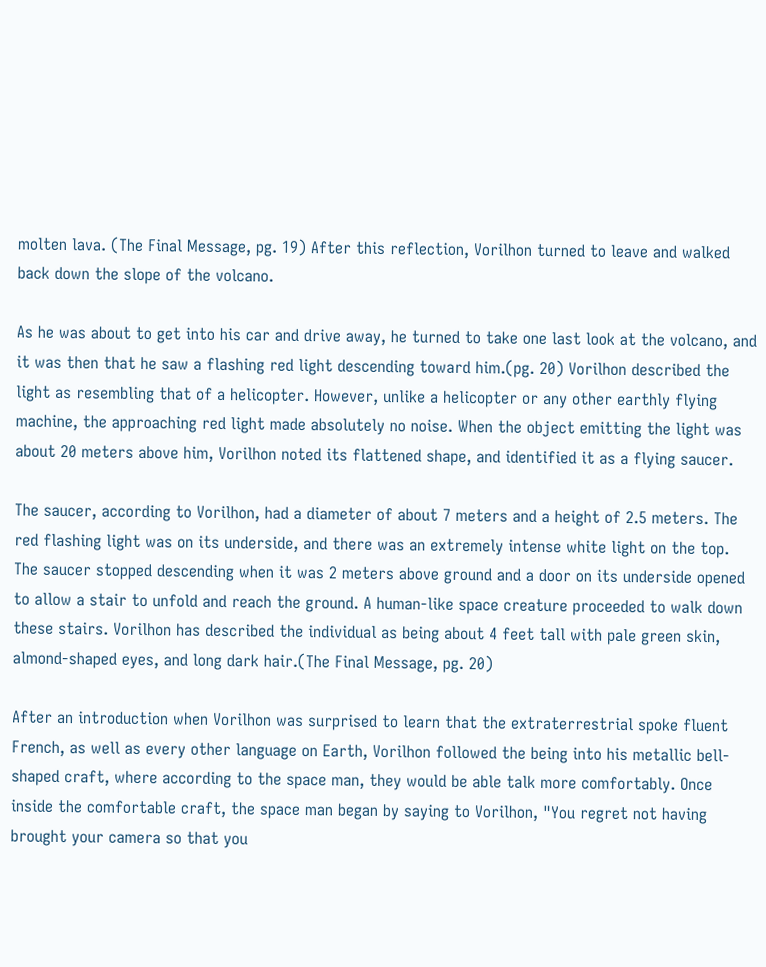molten lava. (The Final Message, pg. 19) After this reflection, Vorilhon turned to leave and walked back down the slope of the volcano.

As he was about to get into his car and drive away, he turned to take one last look at the volcano, and it was then that he saw a flashing red light descending toward him.(pg. 20) Vorilhon described the light as resembling that of a helicopter. However, unlike a helicopter or any other earthly flying machine, the approaching red light made absolutely no noise. When the object emitting the light was about 20 meters above him, Vorilhon noted its flattened shape, and identified it as a flying saucer.

The saucer, according to Vorilhon, had a diameter of about 7 meters and a height of 2.5 meters. The red flashing light was on its underside, and there was an extremely intense white light on the top. The saucer stopped descending when it was 2 meters above ground and a door on its underside opened to allow a stair to unfold and reach the ground. A human-like space creature proceeded to walk down these stairs. Vorilhon has described the individual as being about 4 feet tall with pale green skin, almond-shaped eyes, and long dark hair.(The Final Message, pg. 20)

After an introduction when Vorilhon was surprised to learn that the extraterrestrial spoke fluent French, as well as every other language on Earth, Vorilhon followed the being into his metallic bell-shaped craft, where according to the space man, they would be able talk more comfortably. Once inside the comfortable craft, the space man began by saying to Vorilhon, "You regret not having brought your camera so that you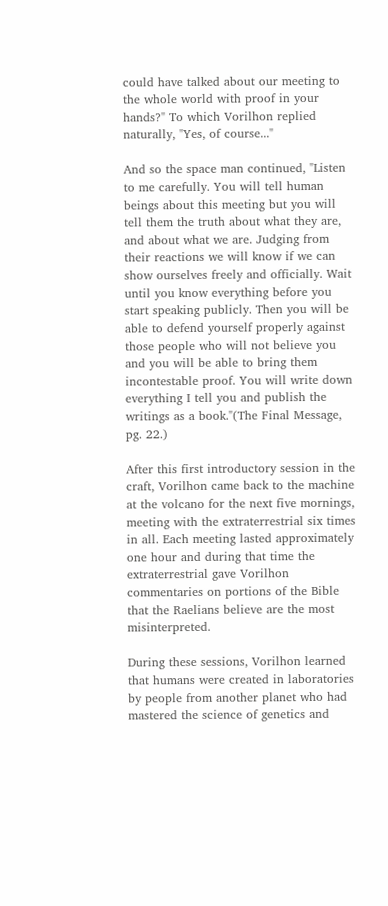could have talked about our meeting to the whole world with proof in your hands?" To which Vorilhon replied naturally, "Yes, of course..."

And so the space man continued, "Listen to me carefully. You will tell human beings about this meeting but you will tell them the truth about what they are, and about what we are. Judging from their reactions we will know if we can show ourselves freely and officially. Wait until you know everything before you start speaking publicly. Then you will be able to defend yourself properly against those people who will not believe you and you will be able to bring them incontestable proof. You will write down everything I tell you and publish the writings as a book."(The Final Message, pg. 22.)

After this first introductory session in the craft, Vorilhon came back to the machine at the volcano for the next five mornings, meeting with the extraterrestrial six times in all. Each meeting lasted approximately one hour and during that time the extraterrestrial gave Vorilhon commentaries on portions of the Bible that the Raelians believe are the most misinterpreted.

During these sessions, Vorilhon learned that humans were created in laboratories by people from another planet who had mastered the science of genetics and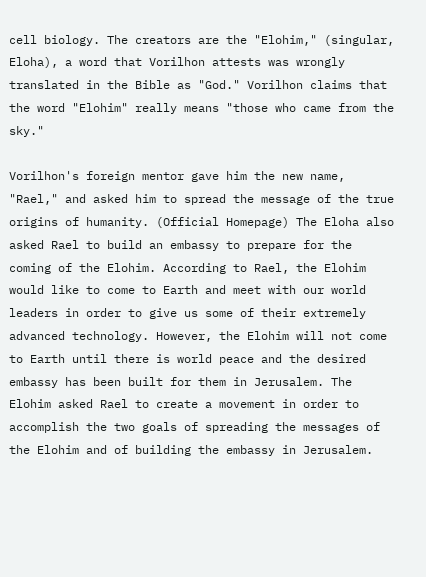cell biology. The creators are the "Elohim," (singular, Eloha), a word that Vorilhon attests was wrongly translated in the Bible as "God." Vorilhon claims that the word "Elohim" really means "those who came from the sky."

Vorilhon's foreign mentor gave him the new name, "Rael," and asked him to spread the message of the true origins of humanity. (Official Homepage) The Eloha also asked Rael to build an embassy to prepare for the coming of the Elohim. According to Rael, the Elohim would like to come to Earth and meet with our world leaders in order to give us some of their extremely advanced technology. However, the Elohim will not come to Earth until there is world peace and the desired embassy has been built for them in Jerusalem. The Elohim asked Rael to create a movement in order to accomplish the two goals of spreading the messages of the Elohim and of building the embassy in Jerusalem.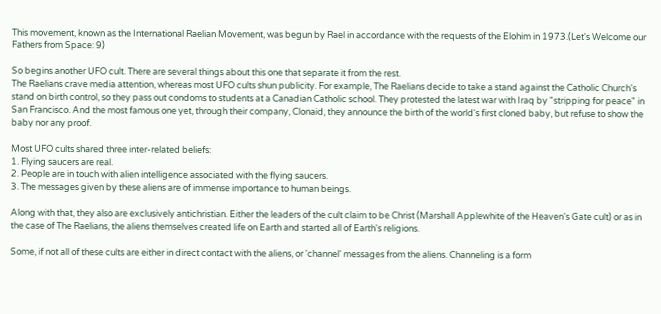This movement, known as the International Raelian Movement, was begun by Rael in accordance with the requests of the Elohim in 1973.(Let's Welcome our Fathers from Space: 9)

So begins another UFO cult. There are several things about this one that separate it from the rest.
The Raelians crave media attention, whereas most UFO cults shun publicity. For example, The Raelians decide to take a stand against the Catholic Church's stand on birth control, so they pass out condoms to students at a Canadian Catholic school. They protested the latest war with Iraq by "stripping for peace" in San Francisco. And the most famous one yet, through their company, Clonaid, they announce the birth of the world's first cloned baby, but refuse to show the baby nor any proof.

Most UFO cults shared three inter-related beliefs:
1. Flying saucers are real.
2. People are in touch with alien intelligence associated with the flying saucers.
3. The messages given by these aliens are of immense importance to human beings.

Along with that, they also are exclusively antichristian. Either the leaders of the cult claim to be Christ (Marshall Applewhite of the Heaven's Gate cult) or as in the case of The Raelians, the aliens themselves created life on Earth and started all of Earth's religions.

Some, if not all of these cults are either in direct contact with the aliens, or 'channel' messages from the aliens. Channeling is a form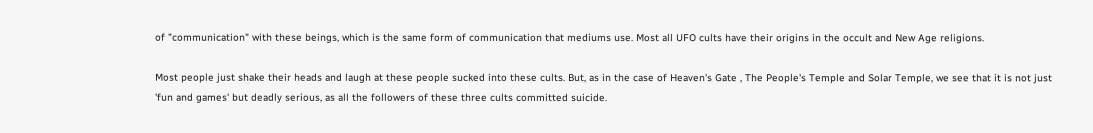of "communication" with these beings, which is the same form of communication that mediums use. Most all UFO cults have their origins in the occult and New Age religions.

Most people just shake their heads and laugh at these people sucked into these cults. But, as in the case of Heaven's Gate , The People's Temple and Solar Temple, we see that it is not just 'fun and games' but deadly serious, as all the followers of these three cults committed suicide.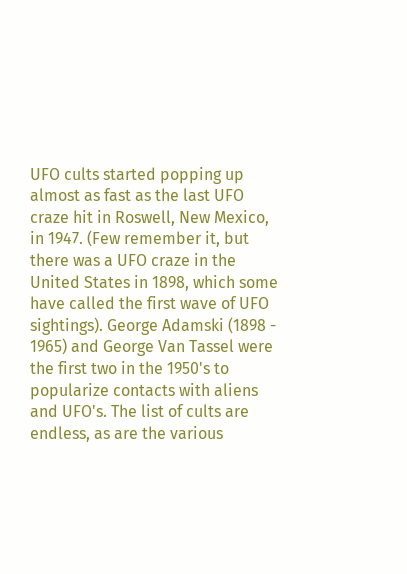UFO cults started popping up almost as fast as the last UFO craze hit in Roswell, New Mexico, in 1947. (Few remember it, but there was a UFO craze in the United States in 1898, which some have called the first wave of UFO sightings). George Adamski (1898 - 1965) and George Van Tassel were the first two in the 1950's to popularize contacts with aliens and UFO's. The list of cults are endless, as are the various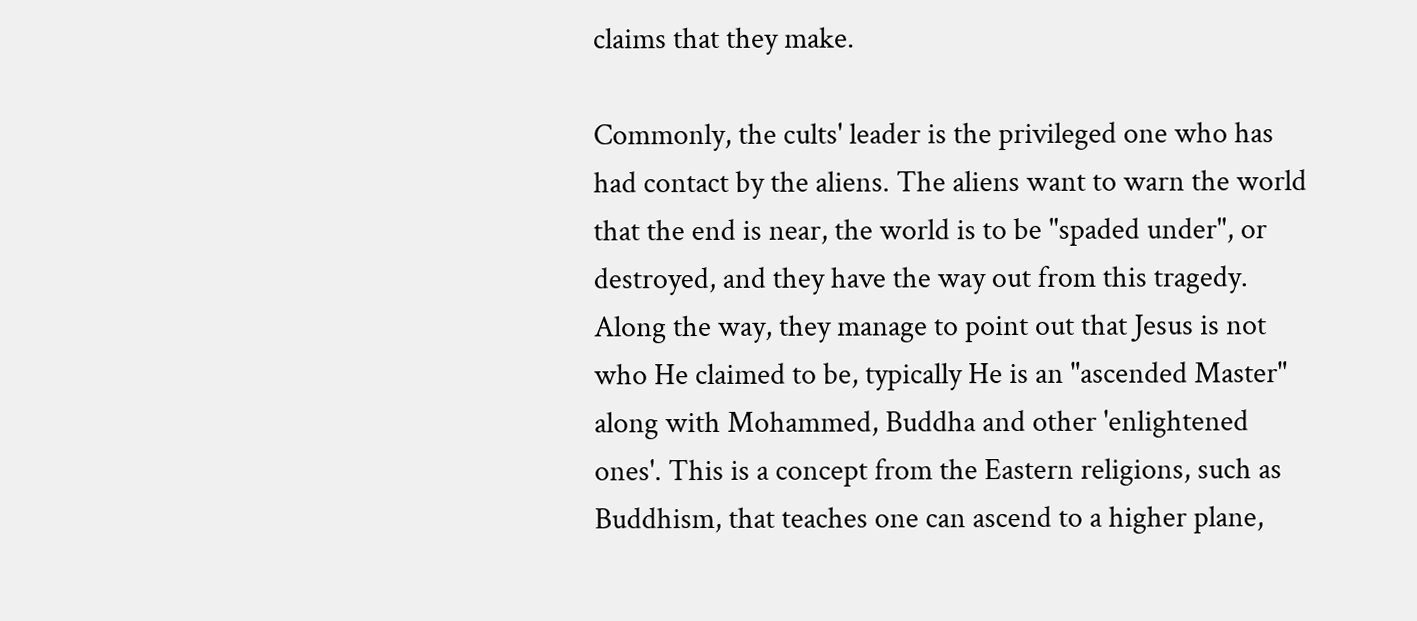claims that they make.

Commonly, the cults' leader is the privileged one who has had contact by the aliens. The aliens want to warn the world that the end is near, the world is to be "spaded under", or destroyed, and they have the way out from this tragedy. Along the way, they manage to point out that Jesus is not who He claimed to be, typically He is an "ascended Master" along with Mohammed, Buddha and other 'enlightened ones'. This is a concept from the Eastern religions, such as Buddhism, that teaches one can ascend to a higher plane,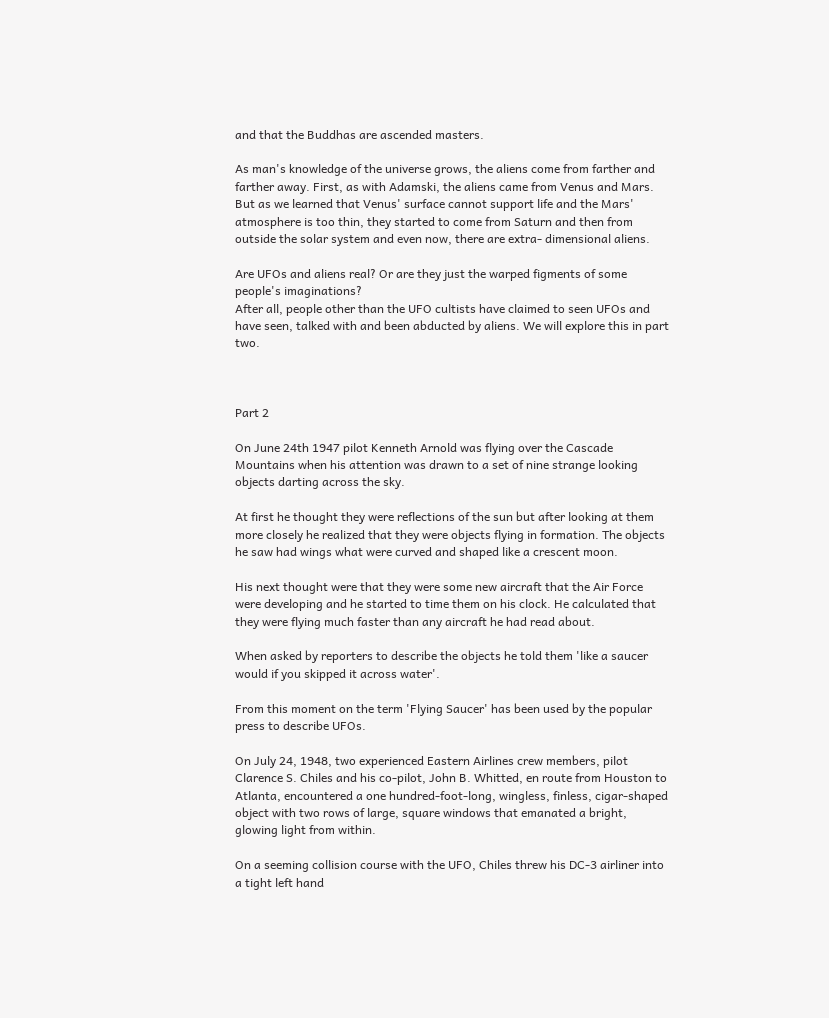and that the Buddhas are ascended masters.

As man's knowledge of the universe grows, the aliens come from farther and farther away. First, as with Adamski, the aliens came from Venus and Mars. But as we learned that Venus' surface cannot support life and the Mars' atmosphere is too thin, they started to come from Saturn and then from outside the solar system and even now, there are extra- dimensional aliens.

Are UFOs and aliens real? Or are they just the warped figments of some people's imaginations?
After all, people other than the UFO cultists have claimed to seen UFOs and have seen, talked with and been abducted by aliens. We will explore this in part two.



Part 2

On June 24th 1947 pilot Kenneth Arnold was flying over the Cascade Mountains when his attention was drawn to a set of nine strange looking objects darting across the sky.

At first he thought they were reflections of the sun but after looking at them more closely he realized that they were objects flying in formation. The objects he saw had wings what were curved and shaped like a crescent moon.

His next thought were that they were some new aircraft that the Air Force were developing and he started to time them on his clock. He calculated that they were flying much faster than any aircraft he had read about.

When asked by reporters to describe the objects he told them 'like a saucer would if you skipped it across water'.

From this moment on the term 'Flying Saucer' has been used by the popular press to describe UFOs.

On July 24, 1948, two experienced Eastern Airlines crew members, pilot Clarence S. Chiles and his co-pilot, John B. Whitted, en route from Houston to Atlanta, encountered a one hundred-foot-long, wingless, finless, cigar-shaped object with two rows of large, square windows that emanated a bright, glowing light from within.

On a seeming collision course with the UFO, Chiles threw his DC-3 airliner into a tight left hand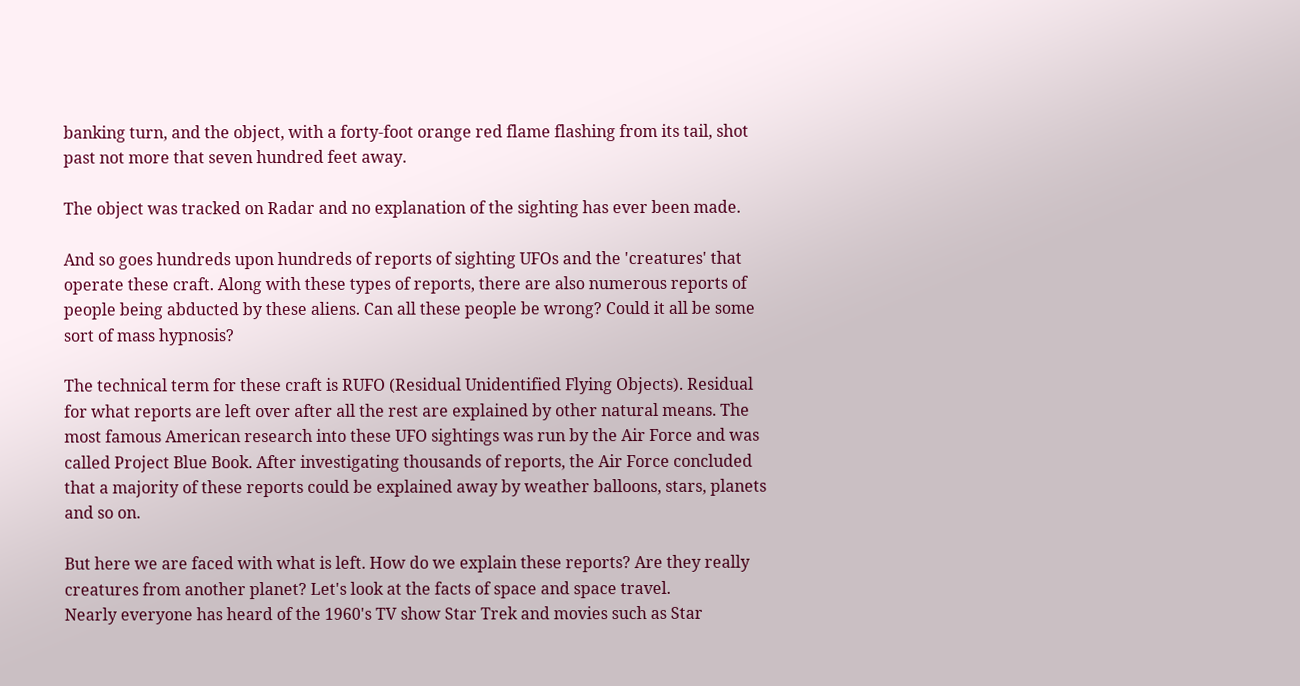banking turn, and the object, with a forty-foot orange red flame flashing from its tail, shot past not more that seven hundred feet away.

The object was tracked on Radar and no explanation of the sighting has ever been made.

And so goes hundreds upon hundreds of reports of sighting UFOs and the 'creatures' that operate these craft. Along with these types of reports, there are also numerous reports of people being abducted by these aliens. Can all these people be wrong? Could it all be some sort of mass hypnosis?

The technical term for these craft is RUFO (Residual Unidentified Flying Objects). Residual for what reports are left over after all the rest are explained by other natural means. The most famous American research into these UFO sightings was run by the Air Force and was called Project Blue Book. After investigating thousands of reports, the Air Force concluded that a majority of these reports could be explained away by weather balloons, stars, planets and so on.

But here we are faced with what is left. How do we explain these reports? Are they really creatures from another planet? Let's look at the facts of space and space travel.
Nearly everyone has heard of the 1960's TV show Star Trek and movies such as Star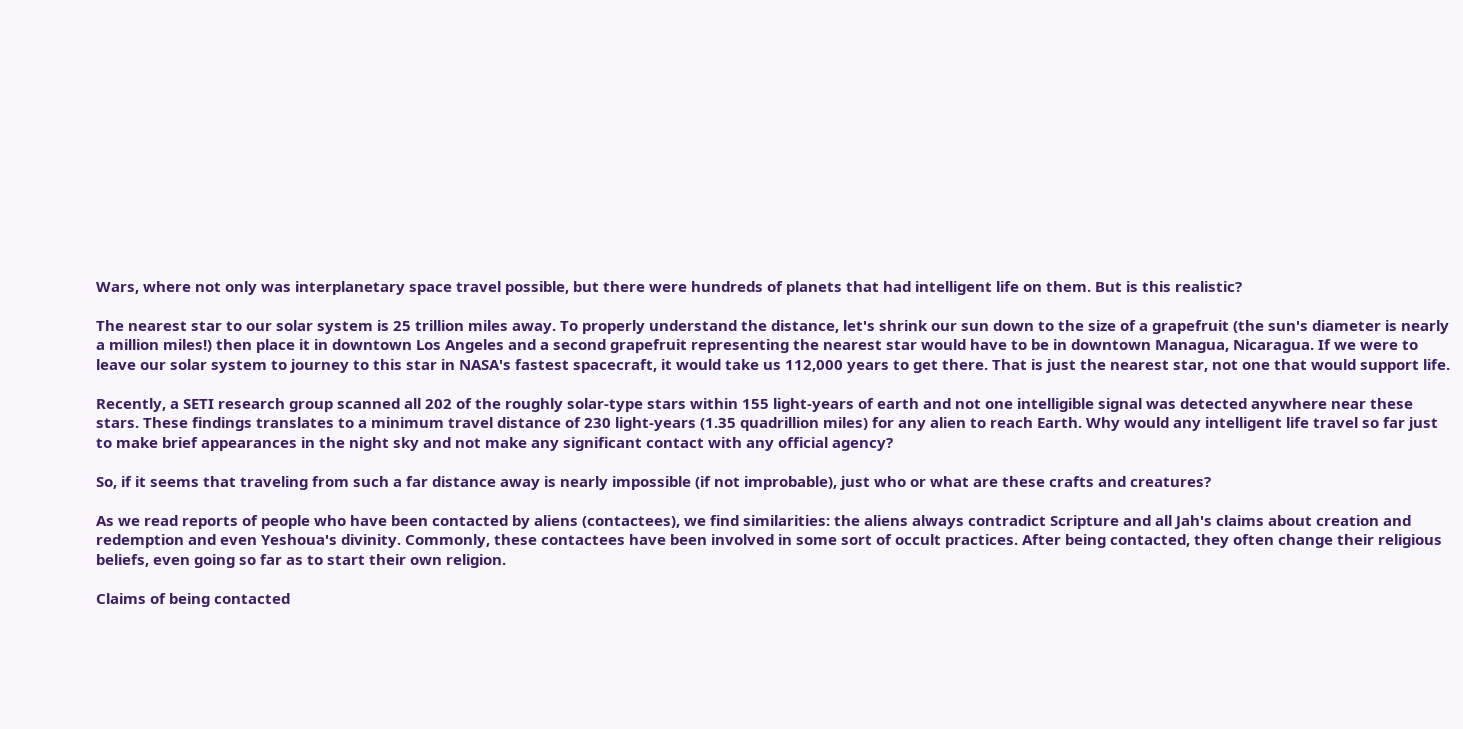Wars, where not only was interplanetary space travel possible, but there were hundreds of planets that had intelligent life on them. But is this realistic?

The nearest star to our solar system is 25 trillion miles away. To properly understand the distance, let's shrink our sun down to the size of a grapefruit (the sun's diameter is nearly a million miles!) then place it in downtown Los Angeles and a second grapefruit representing the nearest star would have to be in downtown Managua, Nicaragua. If we were to leave our solar system to journey to this star in NASA's fastest spacecraft, it would take us 112,000 years to get there. That is just the nearest star, not one that would support life.

Recently, a SETI research group scanned all 202 of the roughly solar-type stars within 155 light-years of earth and not one intelligible signal was detected anywhere near these stars. These findings translates to a minimum travel distance of 230 light-years (1.35 quadrillion miles) for any alien to reach Earth. Why would any intelligent life travel so far just to make brief appearances in the night sky and not make any significant contact with any official agency?

So, if it seems that traveling from such a far distance away is nearly impossible (if not improbable), just who or what are these crafts and creatures?

As we read reports of people who have been contacted by aliens (contactees), we find similarities: the aliens always contradict Scripture and all Jah's claims about creation and redemption and even Yeshoua's divinity. Commonly, these contactees have been involved in some sort of occult practices. After being contacted, they often change their religious beliefs, even going so far as to start their own religion.

Claims of being contacted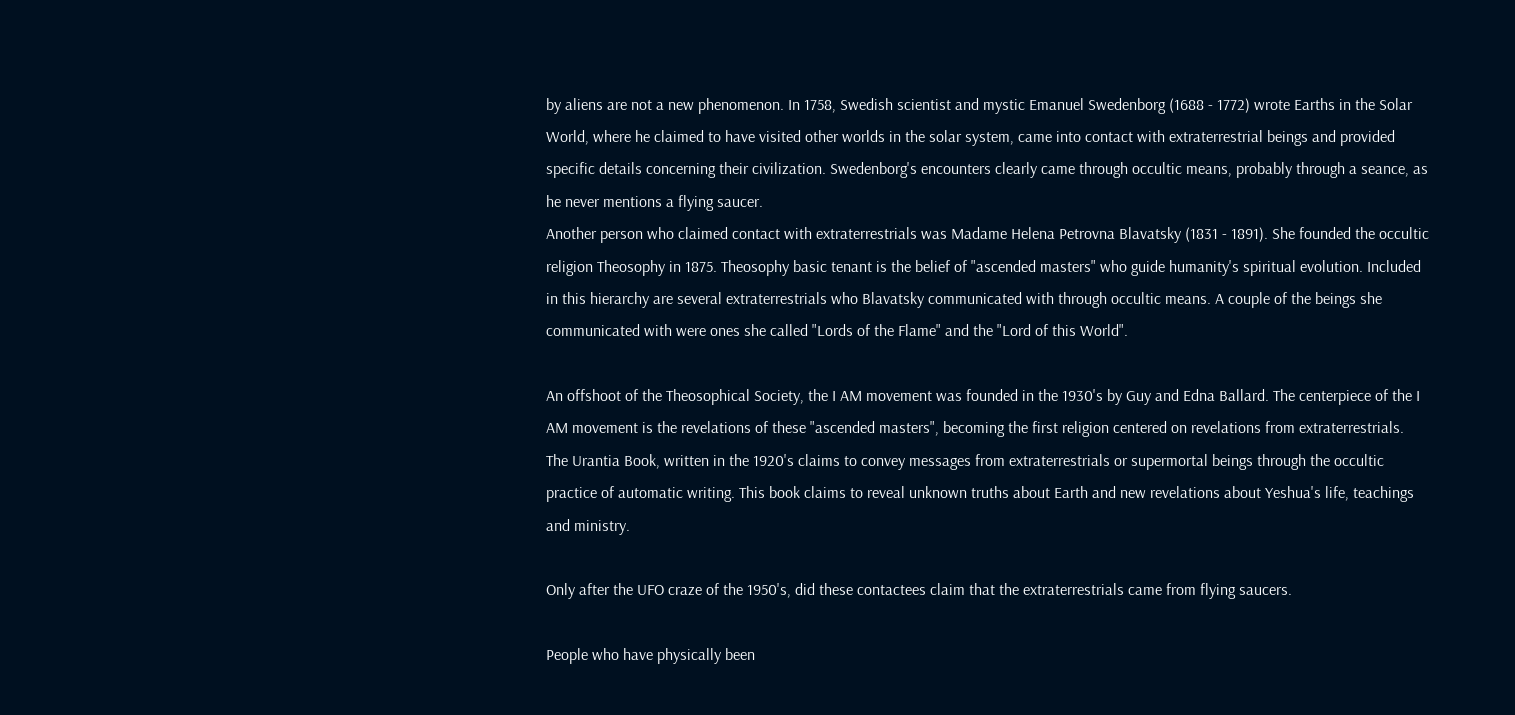by aliens are not a new phenomenon. In 1758, Swedish scientist and mystic Emanuel Swedenborg (1688 - 1772) wrote Earths in the Solar World, where he claimed to have visited other worlds in the solar system, came into contact with extraterrestrial beings and provided specific details concerning their civilization. Swedenborg's encounters clearly came through occultic means, probably through a seance, as he never mentions a flying saucer.
Another person who claimed contact with extraterrestrials was Madame Helena Petrovna Blavatsky (1831 - 1891). She founded the occultic religion Theosophy in 1875. Theosophy basic tenant is the belief of "ascended masters" who guide humanity's spiritual evolution. Included in this hierarchy are several extraterrestrials who Blavatsky communicated with through occultic means. A couple of the beings she communicated with were ones she called "Lords of the Flame" and the "Lord of this World".

An offshoot of the Theosophical Society, the I AM movement was founded in the 1930's by Guy and Edna Ballard. The centerpiece of the I AM movement is the revelations of these "ascended masters", becoming the first religion centered on revelations from extraterrestrials.
The Urantia Book, written in the 1920's claims to convey messages from extraterrestrials or supermortal beings through the occultic practice of automatic writing. This book claims to reveal unknown truths about Earth and new revelations about Yeshua's life, teachings and ministry.

Only after the UFO craze of the 1950's, did these contactees claim that the extraterrestrials came from flying saucers.

People who have physically been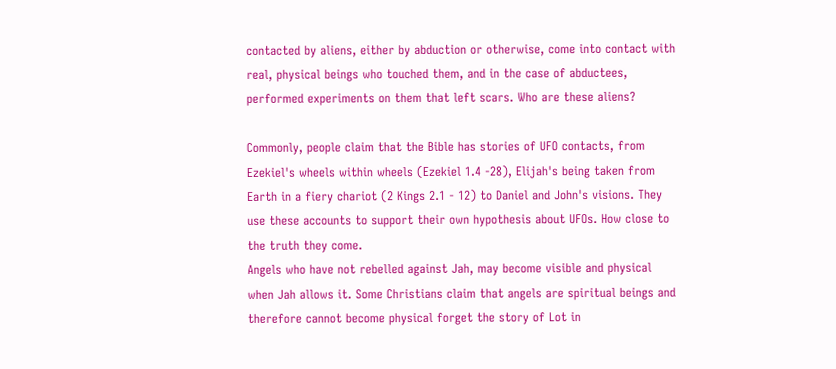contacted by aliens, either by abduction or otherwise, come into contact with real, physical beings who touched them, and in the case of abductees, performed experiments on them that left scars. Who are these aliens?

Commonly, people claim that the Bible has stories of UFO contacts, from Ezekiel's wheels within wheels (Ezekiel 1.4 -28), Elijah's being taken from Earth in a fiery chariot (2 Kings 2.1 - 12) to Daniel and John's visions. They use these accounts to support their own hypothesis about UFOs. How close to the truth they come.
Angels who have not rebelled against Jah, may become visible and physical when Jah allows it. Some Christians claim that angels are spiritual beings and therefore cannot become physical forget the story of Lot in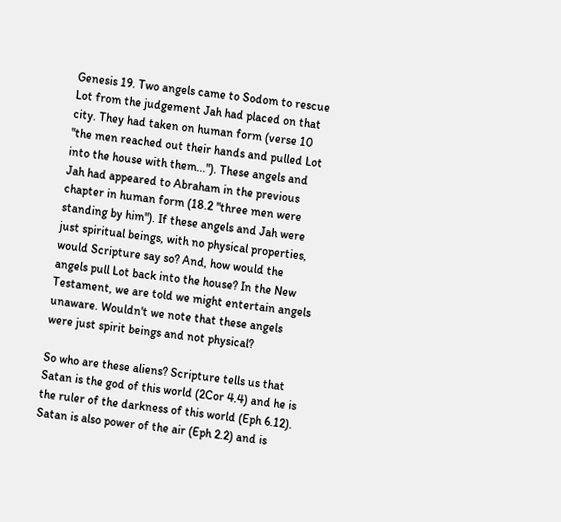Genesis 19. Two angels came to Sodom to rescue Lot from the judgement Jah had placed on that city. They had taken on human form (verse 10 "the men reached out their hands and pulled Lot into the house with them..."). These angels and Jah had appeared to Abraham in the previous chapter in human form (18.2 "three men were standing by him"). If these angels and Jah were just spiritual beings, with no physical properties, would Scripture say so? And, how would the angels pull Lot back into the house? In the New Testament, we are told we might entertain angels unaware. Wouldn't we note that these angels were just spirit beings and not physical?

So who are these aliens? Scripture tells us that Satan is the god of this world (2Cor 4.4) and he is the ruler of the darkness of this world (Eph 6.12). Satan is also power of the air (Eph 2.2) and is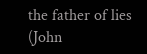the father of lies (John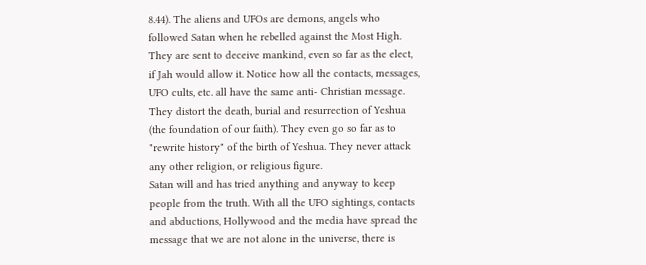8.44). The aliens and UFOs are demons, angels who followed Satan when he rebelled against the Most High. They are sent to deceive mankind, even so far as the elect, if Jah would allow it. Notice how all the contacts, messages, UFO cults, etc. all have the same anti- Christian message. They distort the death, burial and resurrection of Yeshua (the foundation of our faith). They even go so far as to "rewrite history" of the birth of Yeshua. They never attack any other religion, or religious figure.
Satan will and has tried anything and anyway to keep people from the truth. With all the UFO sightings, contacts and abductions, Hollywood and the media have spread the message that we are not alone in the universe, there is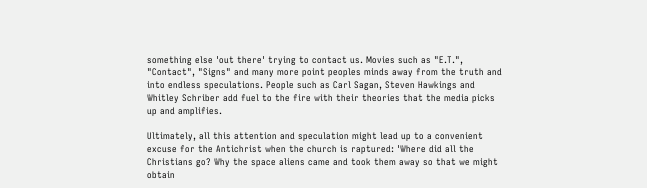something else 'out there' trying to contact us. Movies such as "E.T.", "Contact", "Signs" and many more point peoples minds away from the truth and into endless speculations. People such as Carl Sagan, Steven Hawkings and Whitley Schriber add fuel to the fire with their theories that the media picks up and amplifies.

Ultimately, all this attention and speculation might lead up to a convenient excuse for the Antichrist when the church is raptured: 'Where did all the Christians go? Why the space aliens came and took them away so that we might obtain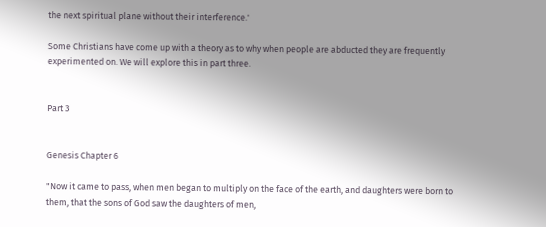the next spiritual plane without their interference.'

Some Christians have come up with a theory as to why when people are abducted they are frequently experimented on. We will explore this in part three.


Part 3


Genesis Chapter 6

"Now it came to pass, when men began to multiply on the face of the earth, and daughters were born to them, that the sons of God saw the daughters of men,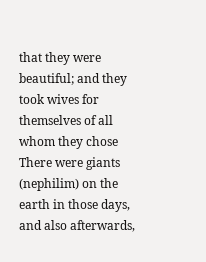that they were beautiful; and they took wives for themselves of all whom they chose There were giants (nephilim) on the earth in those days, and also afterwards,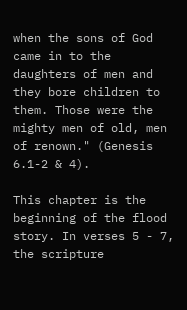when the sons of God came in to the daughters of men and they bore children to them. Those were the mighty men of old, men of renown." (Genesis 6.1-2 & 4).

This chapter is the beginning of the flood story. In verses 5 - 7, the scripture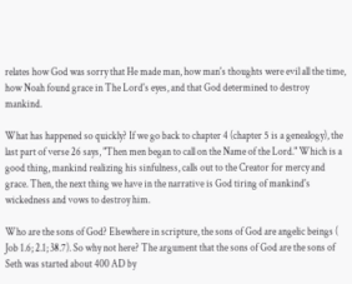relates how God was sorry that He made man, how man's thoughts were evil all the time, how Noah found grace in The Lord's eyes, and that God determined to destroy mankind.

What has happened so quickly? If we go back to chapter 4 (chapter 5 is a genealogy), the last part of verse 26 says, "Then men began to call on the Name of the Lord." Which is a good thing, mankind realizing his sinfulness, calls out to the Creator for mercy and grace. Then, the next thing we have in the narrative is God tiring of mankind's wickedness and vows to destroy him.

Who are the sons of God? Elsewhere in scripture, the sons of God are angelic beings ( Job 1.6; 2.1; 38.7). So why not here? The argument that the sons of God are the sons of Seth was started about 400 AD by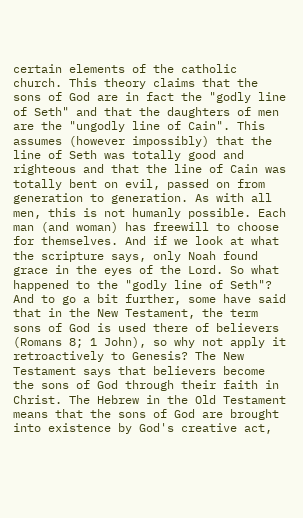certain elements of the catholic church. This theory claims that the sons of God are in fact the "godly line of Seth" and that the daughters of men are the "ungodly line of Cain". This assumes (however impossibly) that the line of Seth was totally good and righteous and that the line of Cain was totally bent on evil, passed on from generation to generation. As with all men, this is not humanly possible. Each man (and woman) has freewill to choose for themselves. And if we look at what the scripture says, only Noah found grace in the eyes of the Lord. So what happened to the "godly line of Seth"?
And to go a bit further, some have said that in the New Testament, the term sons of God is used there of believers (Romans 8; 1 John), so why not apply it retroactively to Genesis? The New Testament says that believers become the sons of God through their faith in Christ. The Hebrew in the Old Testament means that the sons of God are brought into existence by God's creative act,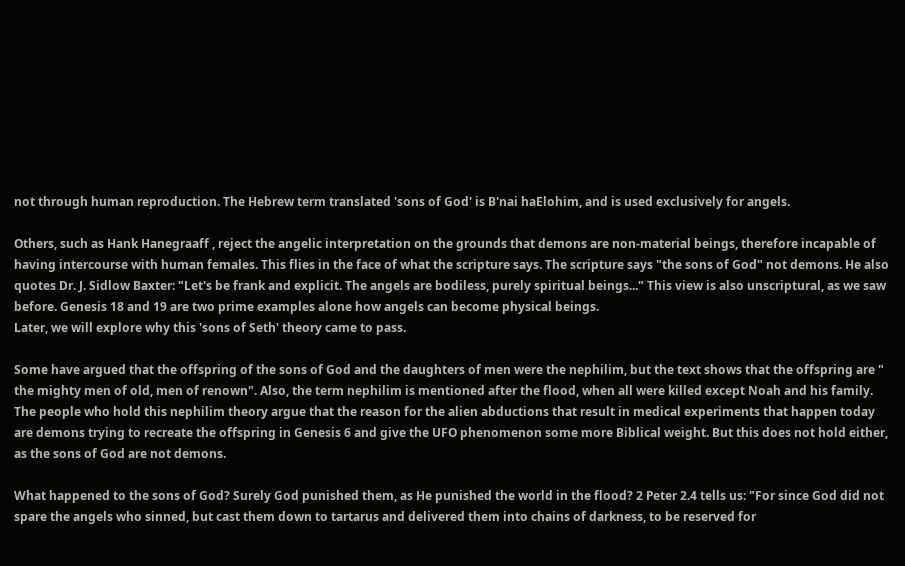not through human reproduction. The Hebrew term translated 'sons of God' is B'nai haElohim, and is used exclusively for angels.

Others, such as Hank Hanegraaff , reject the angelic interpretation on the grounds that demons are non-material beings, therefore incapable of having intercourse with human females. This flies in the face of what the scripture says. The scripture says "the sons of God" not demons. He also quotes Dr. J. Sidlow Baxter: "Let's be frank and explicit. The angels are bodiless, purely spiritual beings..." This view is also unscriptural, as we saw before. Genesis 18 and 19 are two prime examples alone how angels can become physical beings.
Later, we will explore why this 'sons of Seth' theory came to pass.

Some have argued that the offspring of the sons of God and the daughters of men were the nephilim, but the text shows that the offspring are " the mighty men of old, men of renown". Also, the term nephilim is mentioned after the flood, when all were killed except Noah and his family. The people who hold this nephilim theory argue that the reason for the alien abductions that result in medical experiments that happen today are demons trying to recreate the offspring in Genesis 6 and give the UFO phenomenon some more Biblical weight. But this does not hold either, as the sons of God are not demons.

What happened to the sons of God? Surely God punished them, as He punished the world in the flood? 2 Peter 2.4 tells us: "For since God did not spare the angels who sinned, but cast them down to tartarus and delivered them into chains of darkness, to be reserved for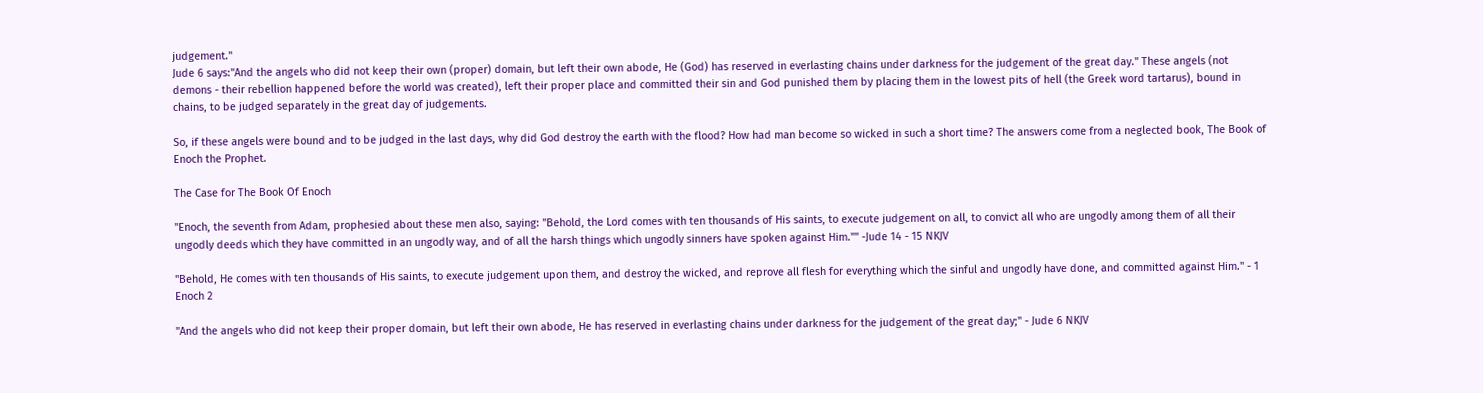judgement."
Jude 6 says:"And the angels who did not keep their own (proper) domain, but left their own abode, He (God) has reserved in everlasting chains under darkness for the judgement of the great day." These angels (not demons - their rebellion happened before the world was created), left their proper place and committed their sin and God punished them by placing them in the lowest pits of hell (the Greek word tartarus), bound in chains, to be judged separately in the great day of judgements.

So, if these angels were bound and to be judged in the last days, why did God destroy the earth with the flood? How had man become so wicked in such a short time? The answers come from a neglected book, The Book of Enoch the Prophet.

The Case for The Book Of Enoch

"Enoch, the seventh from Adam, prophesied about these men also, saying: "Behold, the Lord comes with ten thousands of His saints, to execute judgement on all, to convict all who are ungodly among them of all their ungodly deeds which they have committed in an ungodly way, and of all the harsh things which ungodly sinners have spoken against Him."" -Jude 14 - 15 NKJV

"Behold, He comes with ten thousands of His saints, to execute judgement upon them, and destroy the wicked, and reprove all flesh for everything which the sinful and ungodly have done, and committed against Him." - 1 Enoch 2

"And the angels who did not keep their proper domain, but left their own abode, He has reserved in everlasting chains under darkness for the judgement of the great day;" - Jude 6 NKJV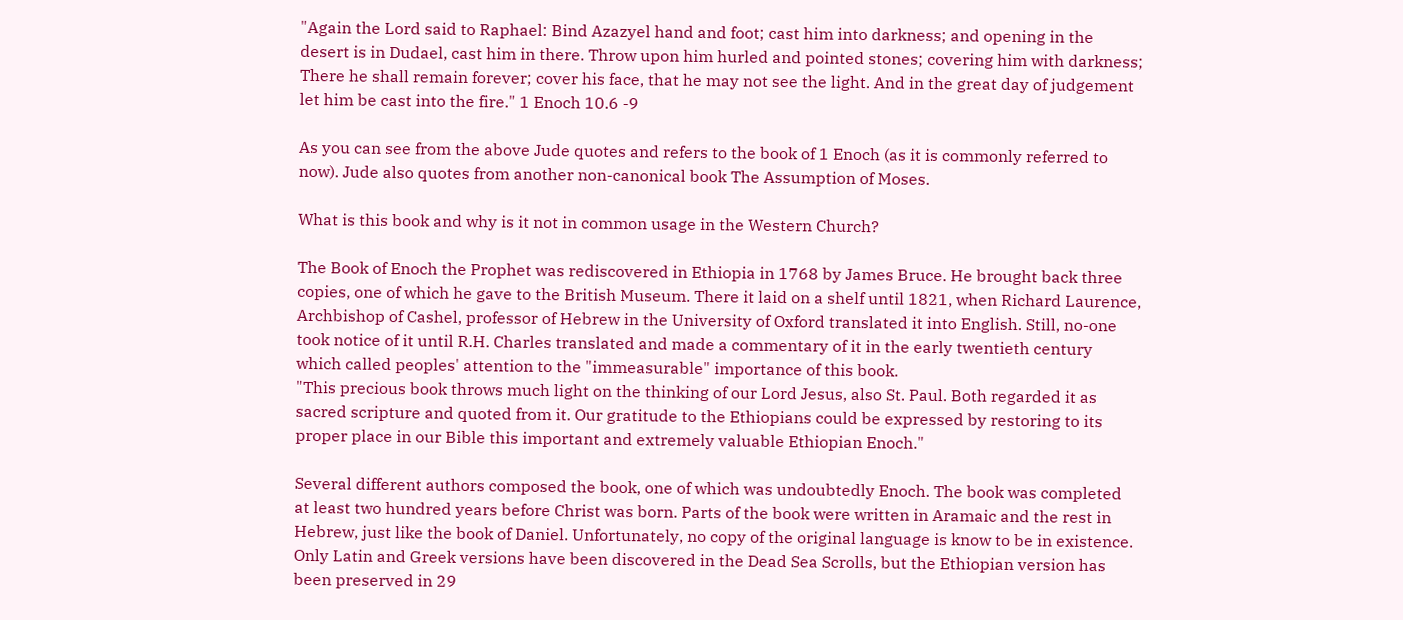"Again the Lord said to Raphael: Bind Azazyel hand and foot; cast him into darkness; and opening in the desert is in Dudael, cast him in there. Throw upon him hurled and pointed stones; covering him with darkness; There he shall remain forever; cover his face, that he may not see the light. And in the great day of judgement let him be cast into the fire." 1 Enoch 10.6 -9

As you can see from the above Jude quotes and refers to the book of 1 Enoch (as it is commonly referred to now). Jude also quotes from another non-canonical book The Assumption of Moses.

What is this book and why is it not in common usage in the Western Church?

The Book of Enoch the Prophet was rediscovered in Ethiopia in 1768 by James Bruce. He brought back three copies, one of which he gave to the British Museum. There it laid on a shelf until 1821, when Richard Laurence, Archbishop of Cashel, professor of Hebrew in the University of Oxford translated it into English. Still, no-one took notice of it until R.H. Charles translated and made a commentary of it in the early twentieth century which called peoples' attention to the "immeasurable" importance of this book.
"This precious book throws much light on the thinking of our Lord Jesus, also St. Paul. Both regarded it as sacred scripture and quoted from it. Our gratitude to the Ethiopians could be expressed by restoring to its proper place in our Bible this important and extremely valuable Ethiopian Enoch."

Several different authors composed the book, one of which was undoubtedly Enoch. The book was completed at least two hundred years before Christ was born. Parts of the book were written in Aramaic and the rest in Hebrew, just like the book of Daniel. Unfortunately, no copy of the original language is know to be in existence. Only Latin and Greek versions have been discovered in the Dead Sea Scrolls, but the Ethiopian version has been preserved in 29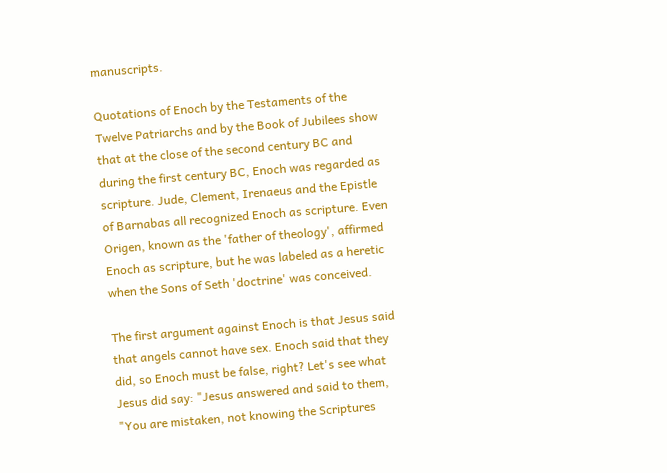manuscripts.

Quotations of Enoch by the Testaments of the Twelve Patriarchs and by the Book of Jubilees show that at the close of the second century BC and during the first century BC, Enoch was regarded as scripture. Jude, Clement, Irenaeus and the Epistle of Barnabas all recognized Enoch as scripture. Even Origen, known as the 'father of theology', affirmed Enoch as scripture, but he was labeled as a heretic when the Sons of Seth 'doctrine' was conceived.

The first argument against Enoch is that Jesus said that angels cannot have sex. Enoch said that they did, so Enoch must be false, right? Let's see what Jesus did say: "Jesus answered and said to them, "You are mistaken, not knowing the Scriptures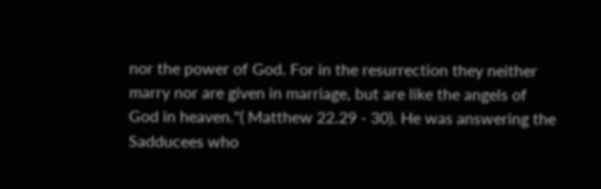nor the power of God. For in the resurrection they neither marry nor are given in marriage, but are like the angels of God in heaven."( Matthew 22.29 - 30). He was answering the Sadducees who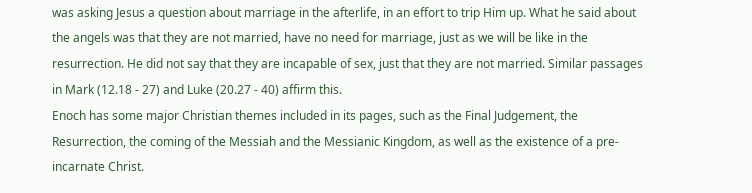was asking Jesus a question about marriage in the afterlife, in an effort to trip Him up. What he said about the angels was that they are not married, have no need for marriage, just as we will be like in the resurrection. He did not say that they are incapable of sex, just that they are not married. Similar passages in Mark (12.18 - 27) and Luke (20.27 - 40) affirm this.
Enoch has some major Christian themes included in its pages, such as the Final Judgement, the Resurrection, the coming of the Messiah and the Messianic Kingdom, as well as the existence of a pre-incarnate Christ.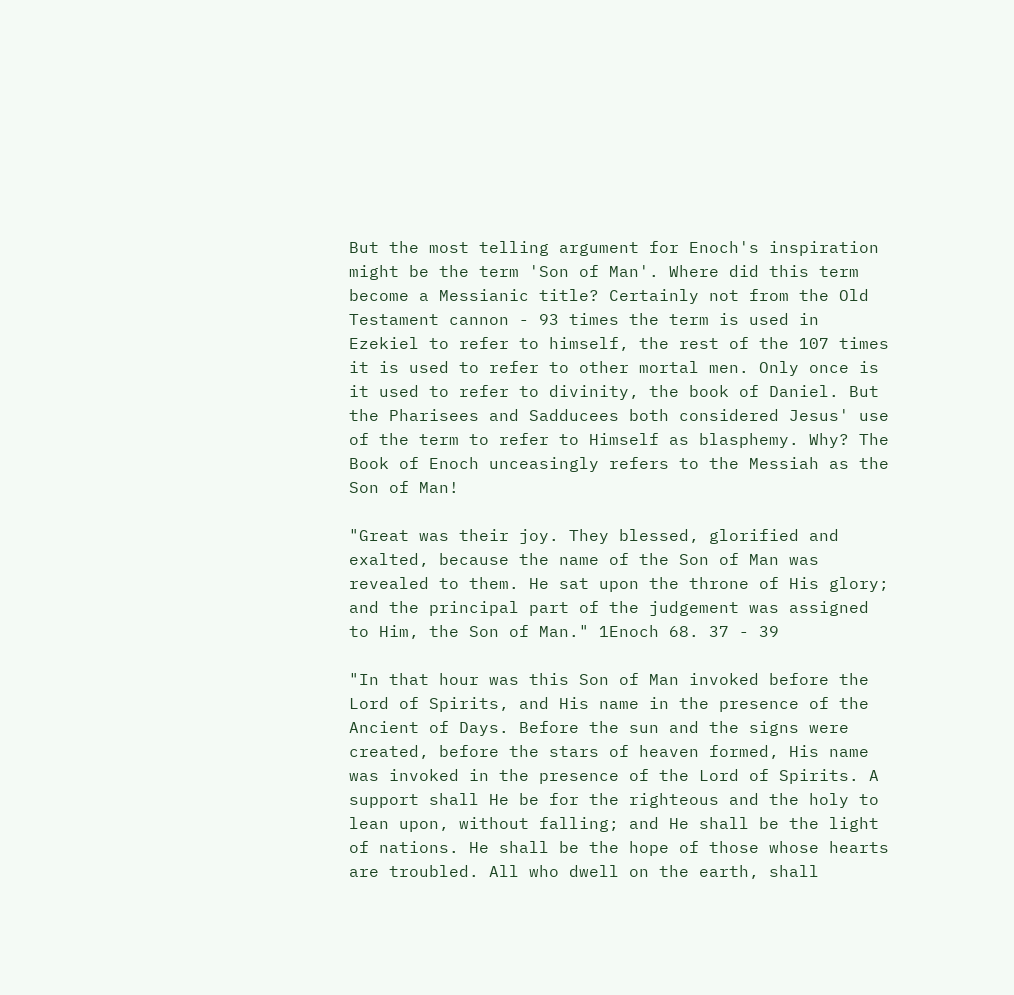But the most telling argument for Enoch's inspiration might be the term 'Son of Man'. Where did this term become a Messianic title? Certainly not from the Old Testament cannon - 93 times the term is used in Ezekiel to refer to himself, the rest of the 107 times it is used to refer to other mortal men. Only once is it used to refer to divinity, the book of Daniel. But the Pharisees and Sadducees both considered Jesus' use of the term to refer to Himself as blasphemy. Why? The Book of Enoch unceasingly refers to the Messiah as the Son of Man!

"Great was their joy. They blessed, glorified and exalted, because the name of the Son of Man was revealed to them. He sat upon the throne of His glory; and the principal part of the judgement was assigned to Him, the Son of Man." 1Enoch 68. 37 - 39

"In that hour was this Son of Man invoked before the Lord of Spirits, and His name in the presence of the Ancient of Days. Before the sun and the signs were created, before the stars of heaven formed, His name was invoked in the presence of the Lord of Spirits. A support shall He be for the righteous and the holy to lean upon, without falling; and He shall be the light of nations. He shall be the hope of those whose hearts are troubled. All who dwell on the earth, shall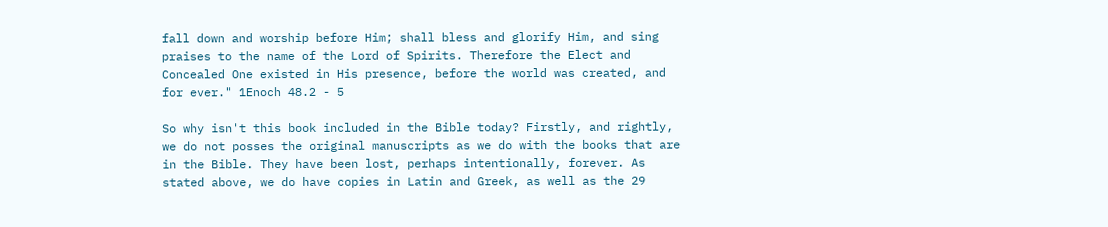fall down and worship before Him; shall bless and glorify Him, and sing praises to the name of the Lord of Spirits. Therefore the Elect and Concealed One existed in His presence, before the world was created, and for ever." 1Enoch 48.2 - 5

So why isn't this book included in the Bible today? Firstly, and rightly, we do not posses the original manuscripts as we do with the books that are in the Bible. They have been lost, perhaps intentionally, forever. As stated above, we do have copies in Latin and Greek, as well as the 29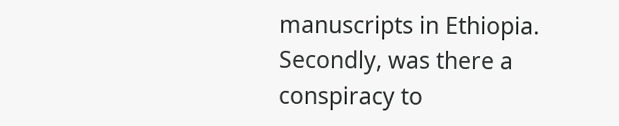manuscripts in Ethiopia. Secondly, was there a conspiracy to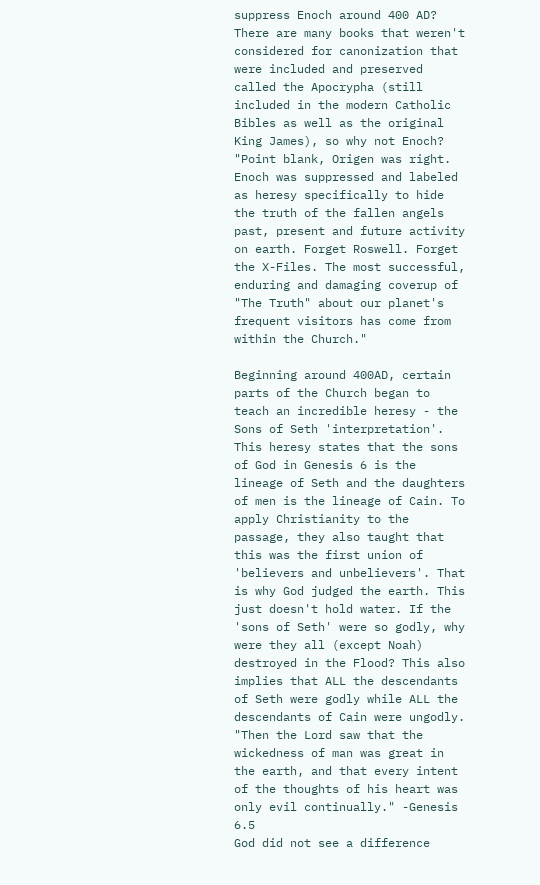suppress Enoch around 400 AD? There are many books that weren't considered for canonization that were included and preserved called the Apocrypha (still included in the modern Catholic Bibles as well as the original King James), so why not Enoch? "Point blank, Origen was right. Enoch was suppressed and labeled as heresy specifically to hide the truth of the fallen angels past, present and future activity on earth. Forget Roswell. Forget the X-Files. The most successful, enduring and damaging coverup of "The Truth" about our planet's frequent visitors has come from within the Church."

Beginning around 400AD, certain parts of the Church began to teach an incredible heresy - the Sons of Seth 'interpretation'. This heresy states that the sons of God in Genesis 6 is the lineage of Seth and the daughters of men is the lineage of Cain. To apply Christianity to the passage, they also taught that this was the first union of 'believers and unbelievers'. That is why God judged the earth. This just doesn't hold water. If the 'sons of Seth' were so godly, why were they all (except Noah) destroyed in the Flood? This also implies that ALL the descendants of Seth were godly while ALL the descendants of Cain were ungodly.
"Then the Lord saw that the wickedness of man was great in the earth, and that every intent of the thoughts of his heart was only evil continually." -Genesis 6.5
God did not see a difference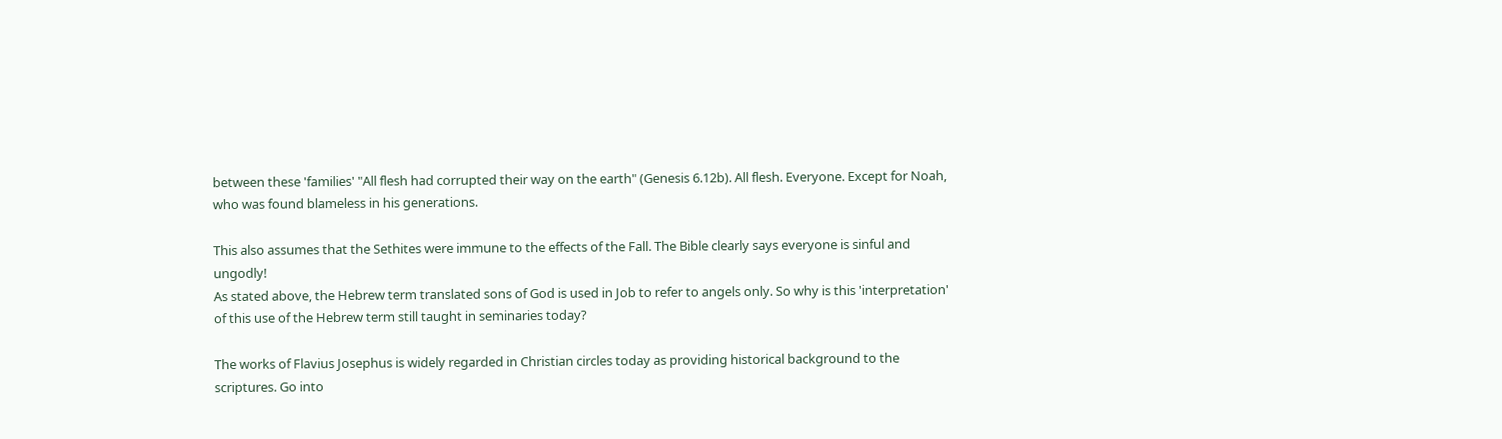between these 'families' "All flesh had corrupted their way on the earth" (Genesis 6.12b). All flesh. Everyone. Except for Noah, who was found blameless in his generations.

This also assumes that the Sethites were immune to the effects of the Fall. The Bible clearly says everyone is sinful and ungodly!
As stated above, the Hebrew term translated sons of God is used in Job to refer to angels only. So why is this 'interpretation' of this use of the Hebrew term still taught in seminaries today?

The works of Flavius Josephus is widely regarded in Christian circles today as providing historical background to the scriptures. Go into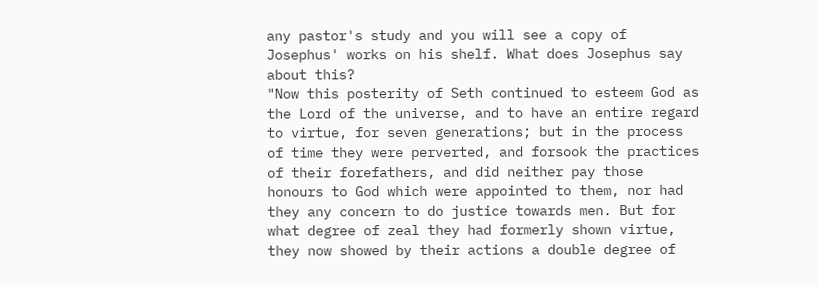any pastor's study and you will see a copy of Josephus' works on his shelf. What does Josephus say about this?
"Now this posterity of Seth continued to esteem God as the Lord of the universe, and to have an entire regard to virtue, for seven generations; but in the process of time they were perverted, and forsook the practices of their forefathers, and did neither pay those honours to God which were appointed to them, nor had they any concern to do justice towards men. But for what degree of zeal they had formerly shown virtue, they now showed by their actions a double degree of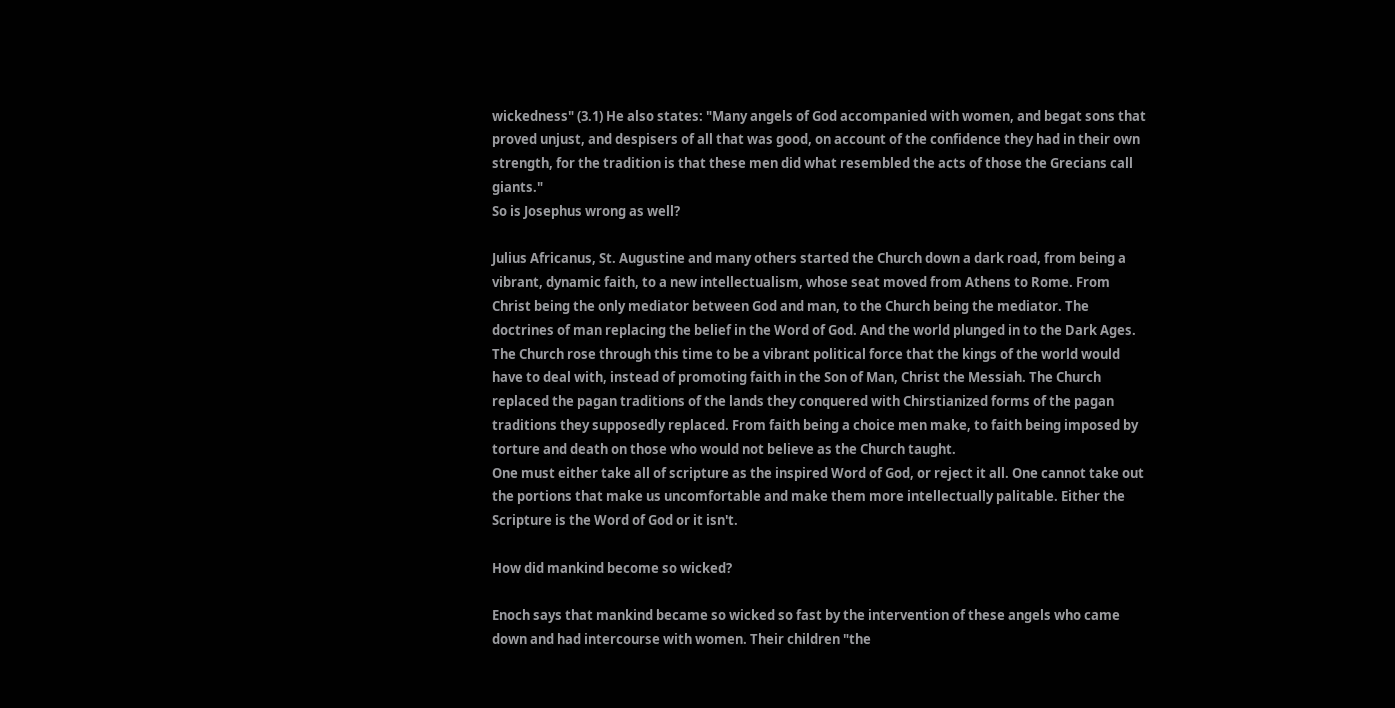wickedness" (3.1) He also states: "Many angels of God accompanied with women, and begat sons that proved unjust, and despisers of all that was good, on account of the confidence they had in their own strength, for the tradition is that these men did what resembled the acts of those the Grecians call giants."
So is Josephus wrong as well?

Julius Africanus, St. Augustine and many others started the Church down a dark road, from being a vibrant, dynamic faith, to a new intellectualism, whose seat moved from Athens to Rome. From Christ being the only mediator between God and man, to the Church being the mediator. The doctrines of man replacing the belief in the Word of God. And the world plunged in to the Dark Ages. The Church rose through this time to be a vibrant political force that the kings of the world would have to deal with, instead of promoting faith in the Son of Man, Christ the Messiah. The Church replaced the pagan traditions of the lands they conquered with Chirstianized forms of the pagan traditions they supposedly replaced. From faith being a choice men make, to faith being imposed by torture and death on those who would not believe as the Church taught.
One must either take all of scripture as the inspired Word of God, or reject it all. One cannot take out the portions that make us uncomfortable and make them more intellectually palitable. Either the Scripture is the Word of God or it isn't.

How did mankind become so wicked?

Enoch says that mankind became so wicked so fast by the intervention of these angels who came down and had intercourse with women. Their children "the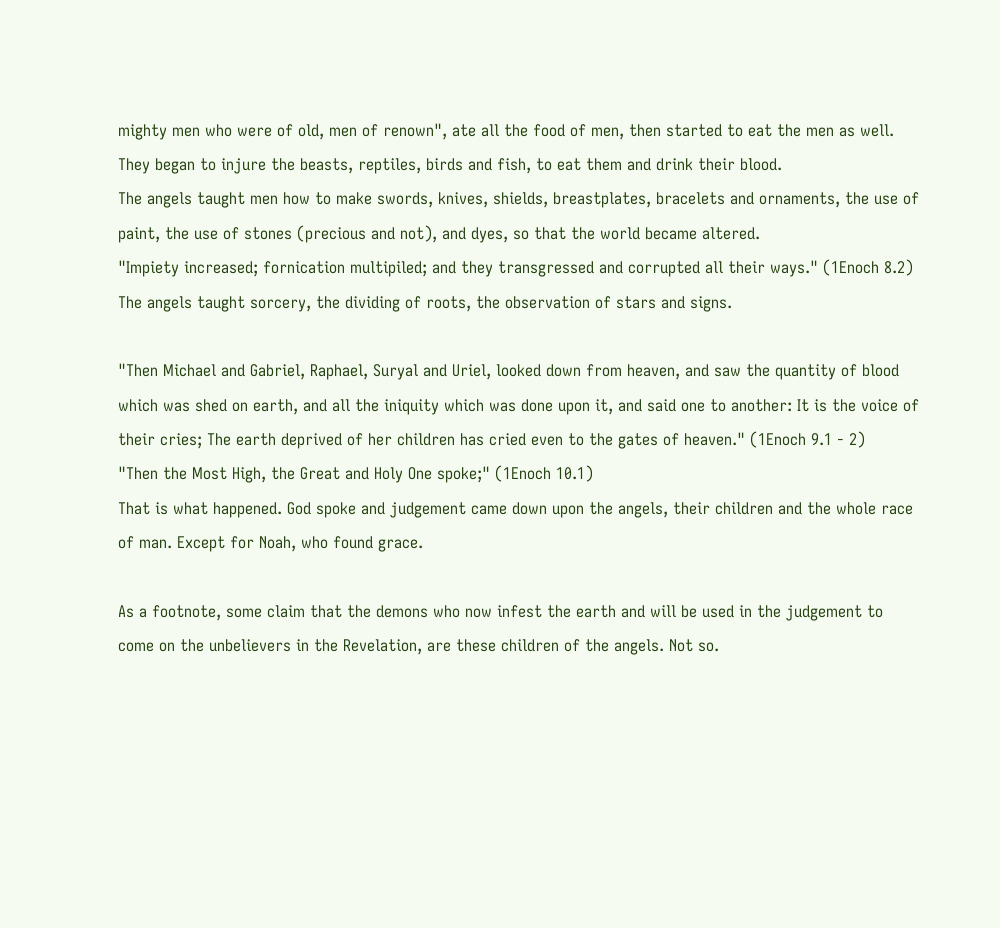mighty men who were of old, men of renown", ate all the food of men, then started to eat the men as well. They began to injure the beasts, reptiles, birds and fish, to eat them and drink their blood.
The angels taught men how to make swords, knives, shields, breastplates, bracelets and ornaments, the use of paint, the use of stones (precious and not), and dyes, so that the world became altered.
"Impiety increased; fornication multipiled; and they transgressed and corrupted all their ways." (1Enoch 8.2)
The angels taught sorcery, the dividing of roots, the observation of stars and signs.

"Then Michael and Gabriel, Raphael, Suryal and Uriel, looked down from heaven, and saw the quantity of blood which was shed on earth, and all the iniquity which was done upon it, and said one to another: It is the voice of their cries; The earth deprived of her children has cried even to the gates of heaven." (1Enoch 9.1 - 2)
"Then the Most High, the Great and Holy One spoke;" (1Enoch 10.1)
That is what happened. God spoke and judgement came down upon the angels, their children and the whole race of man. Except for Noah, who found grace.

As a footnote, some claim that the demons who now infest the earth and will be used in the judgement to come on the unbelievers in the Revelation, are these children of the angels. Not so.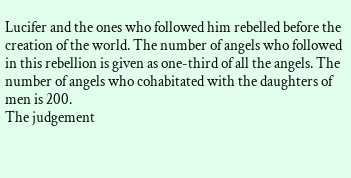Lucifer and the ones who followed him rebelled before the creation of the world. The number of angels who followed in this rebellion is given as one-third of all the angels. The number of angels who cohabitated with the daughters of men is 200.
The judgement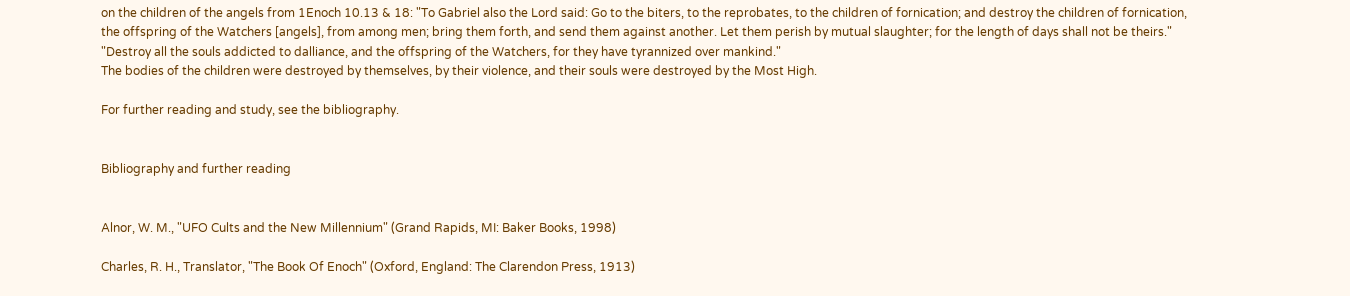on the children of the angels from 1Enoch 10.13 & 18: "To Gabriel also the Lord said: Go to the biters, to the reprobates, to the children of fornication; and destroy the children of fornication, the offspring of the Watchers [angels], from among men; bring them forth, and send them against another. Let them perish by mutual slaughter; for the length of days shall not be theirs." "Destroy all the souls addicted to dalliance, and the offspring of the Watchers, for they have tyrannized over mankind."
The bodies of the children were destroyed by themselves, by their violence, and their souls were destroyed by the Most High.

For further reading and study, see the bibliography.


Bibliography and further reading


Alnor, W. M., "UFO Cults and the New Millennium" (Grand Rapids, MI: Baker Books, 1998)

Charles, R. H., Translator, "The Book Of Enoch" (Oxford, England: The Clarendon Press, 1913)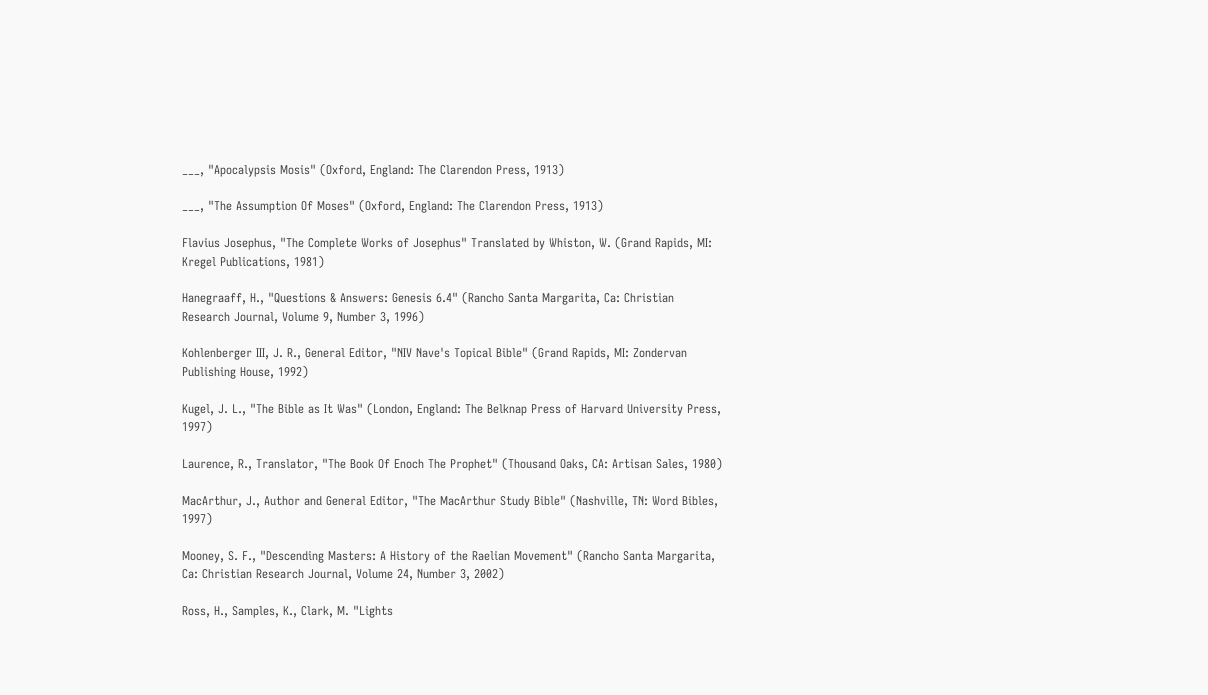___, "Apocalypsis Mosis" (Oxford, England: The Clarendon Press, 1913)

___, "The Assumption Of Moses" (Oxford, England: The Clarendon Press, 1913)

Flavius Josephus, "The Complete Works of Josephus" Translated by Whiston, W. (Grand Rapids, MI: Kregel Publications, 1981)

Hanegraaff, H., "Questions & Answers: Genesis 6.4" (Rancho Santa Margarita, Ca: Christian Research Journal, Volume 9, Number 3, 1996)

Kohlenberger III, J. R., General Editor, "NIV Nave's Topical Bible" (Grand Rapids, MI: Zondervan Publishing House, 1992)

Kugel, J. L., "The Bible as It Was" (London, England: The Belknap Press of Harvard University Press, 1997)

Laurence, R., Translator, "The Book Of Enoch The Prophet" (Thousand Oaks, CA: Artisan Sales, 1980)

MacArthur, J., Author and General Editor, "The MacArthur Study Bible" (Nashville, TN: Word Bibles, 1997)

Mooney, S. F., "Descending Masters: A History of the Raelian Movement" (Rancho Santa Margarita, Ca: Christian Research Journal, Volume 24, Number 3, 2002)

Ross, H., Samples, K., Clark, M. "Lights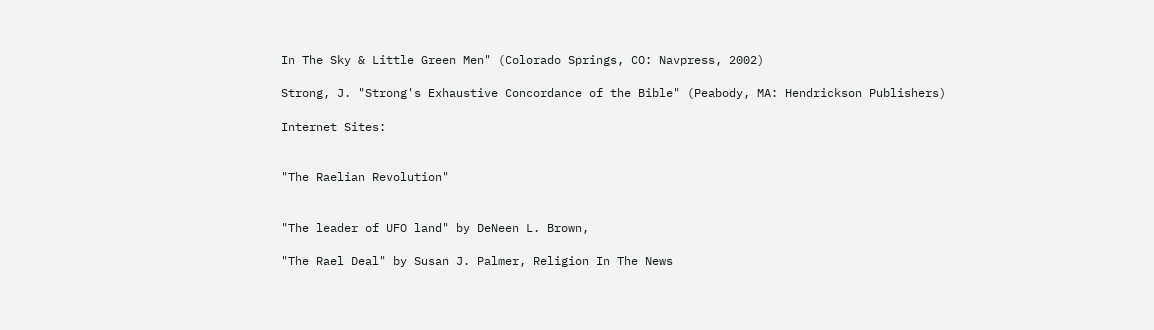In The Sky & Little Green Men" (Colorado Springs, CO: Navpress, 2002)

Strong, J. "Strong's Exhaustive Concordance of the Bible" (Peabody, MA: Hendrickson Publishers)

Internet Sites:


"The Raelian Revolution"


"The leader of UFO land" by DeNeen L. Brown,

"The Rael Deal" by Susan J. Palmer, Religion In The News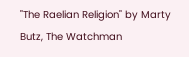"The Raelian Religion" by Marty Butz, The Watchman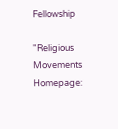Fellowship

"Religious Movements Homepage: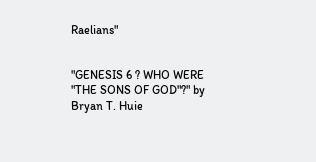Raelians"


"GENESIS 6 ? WHO WERE "THE SONS OF GOD"?" by Bryan T. Huie